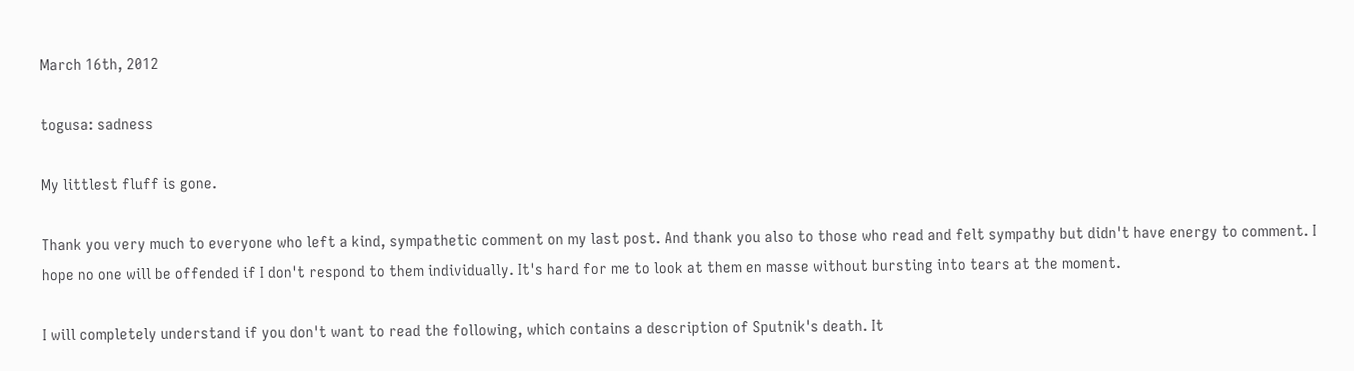March 16th, 2012

togusa: sadness

My littlest fluff is gone.

Thank you very much to everyone who left a kind, sympathetic comment on my last post. And thank you also to those who read and felt sympathy but didn't have energy to comment. I hope no one will be offended if I don't respond to them individually. It's hard for me to look at them en masse without bursting into tears at the moment.

I will completely understand if you don't want to read the following, which contains a description of Sputnik's death. It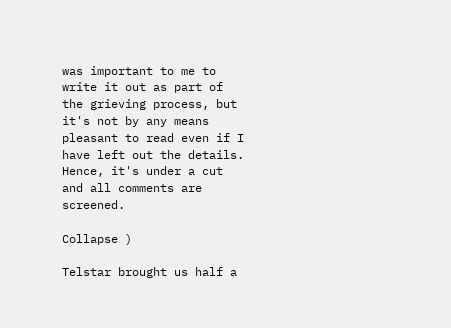was important to me to write it out as part of the grieving process, but it's not by any means pleasant to read even if I have left out the details. Hence, it's under a cut and all comments are screened.

Collapse )

Telstar brought us half a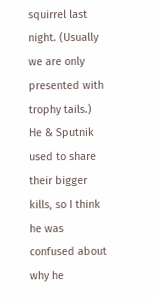squirrel last night. (Usually we are only presented with trophy tails.) He & Sputnik used to share their bigger kills, so I think he was confused about why he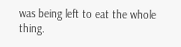was being left to eat the whole thing.